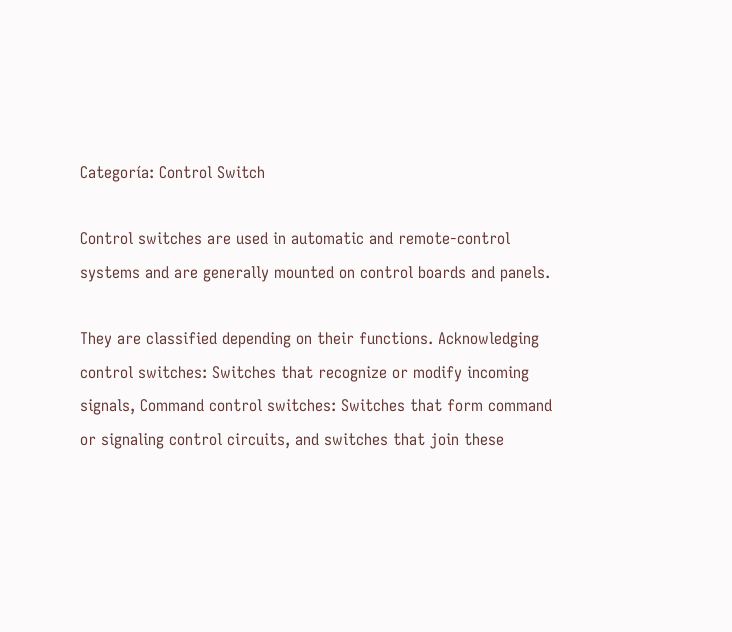Categoría: Control Switch

Control switches are used in automatic and remote-control systems and are generally mounted on control boards and panels.

They are classified depending on their functions. Acknowledging control switches: Switches that recognize or modify incoming signals, Command control switches: Switches that form command or signaling control circuits, and switches that join these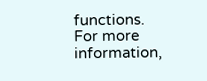functions.
For more information,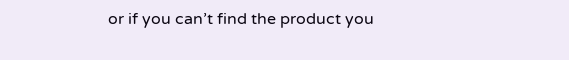or if you can’t find the product you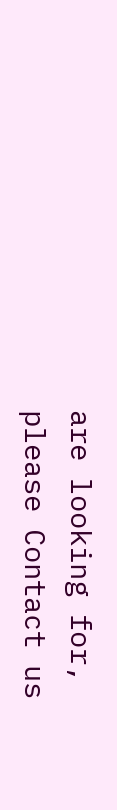are looking for, please Contact us